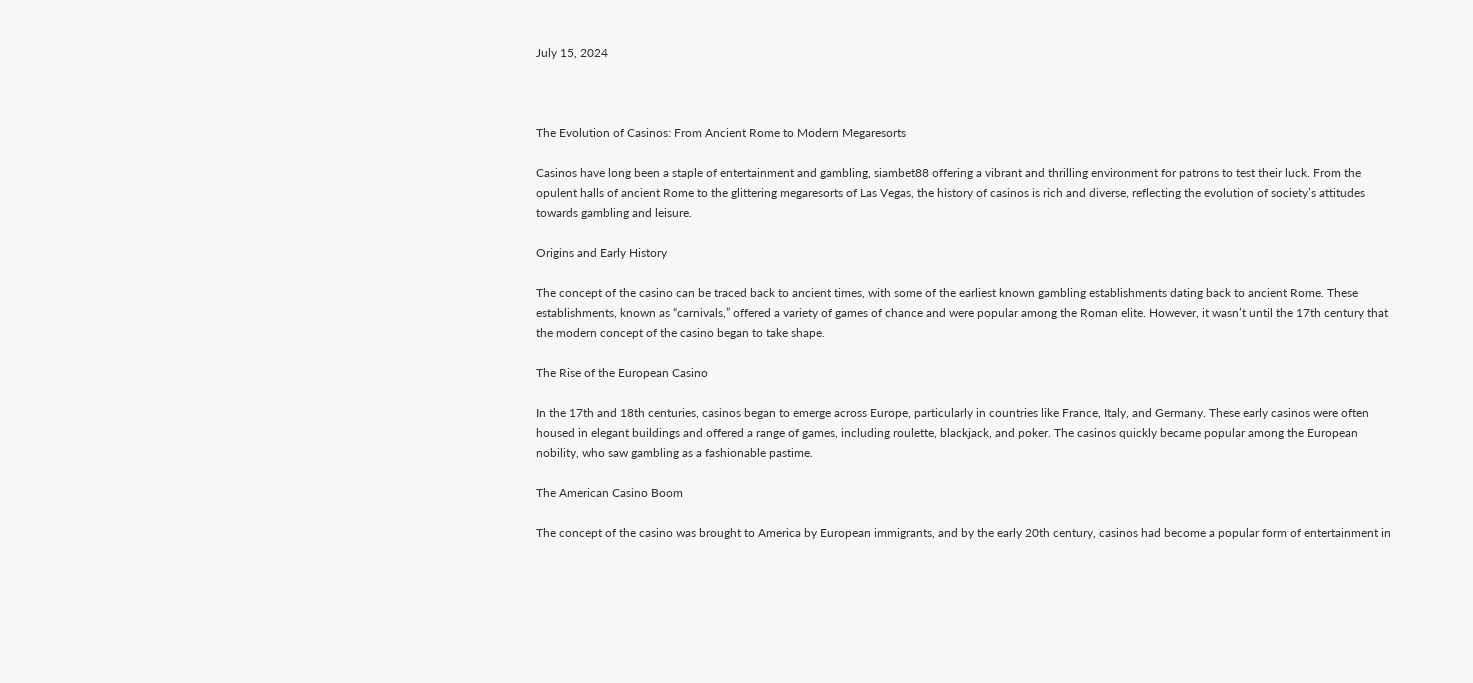July 15, 2024



The Evolution of Casinos: From Ancient Rome to Modern Megaresorts

Casinos have long been a staple of entertainment and gambling, siambet88 offering a vibrant and thrilling environment for patrons to test their luck. From the opulent halls of ancient Rome to the glittering megaresorts of Las Vegas, the history of casinos is rich and diverse, reflecting the evolution of society’s attitudes towards gambling and leisure.

Origins and Early History

The concept of the casino can be traced back to ancient times, with some of the earliest known gambling establishments dating back to ancient Rome. These establishments, known as “carnivals,” offered a variety of games of chance and were popular among the Roman elite. However, it wasn’t until the 17th century that the modern concept of the casino began to take shape.

The Rise of the European Casino

In the 17th and 18th centuries, casinos began to emerge across Europe, particularly in countries like France, Italy, and Germany. These early casinos were often housed in elegant buildings and offered a range of games, including roulette, blackjack, and poker. The casinos quickly became popular among the European nobility, who saw gambling as a fashionable pastime.

The American Casino Boom

The concept of the casino was brought to America by European immigrants, and by the early 20th century, casinos had become a popular form of entertainment in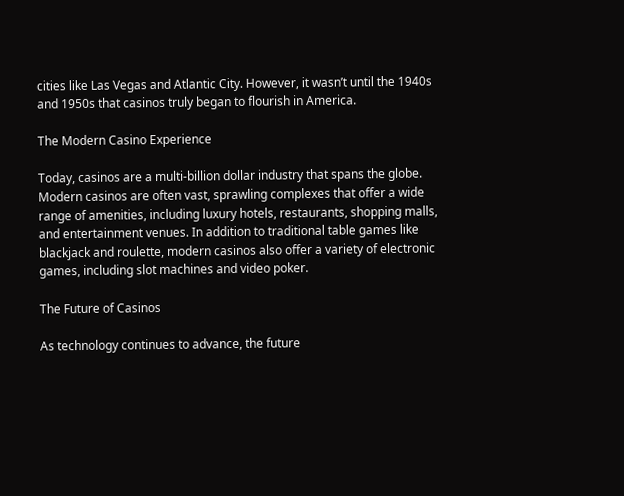cities like Las Vegas and Atlantic City. However, it wasn’t until the 1940s and 1950s that casinos truly began to flourish in America.

The Modern Casino Experience

Today, casinos are a multi-billion dollar industry that spans the globe. Modern casinos are often vast, sprawling complexes that offer a wide range of amenities, including luxury hotels, restaurants, shopping malls, and entertainment venues. In addition to traditional table games like blackjack and roulette, modern casinos also offer a variety of electronic games, including slot machines and video poker.

The Future of Casinos

As technology continues to advance, the future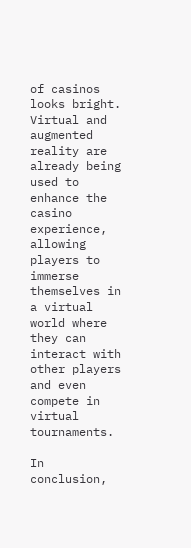of casinos looks bright. Virtual and augmented reality are already being used to enhance the casino experience, allowing players to immerse themselves in a virtual world where they can interact with other players and even compete in virtual tournaments.

In conclusion,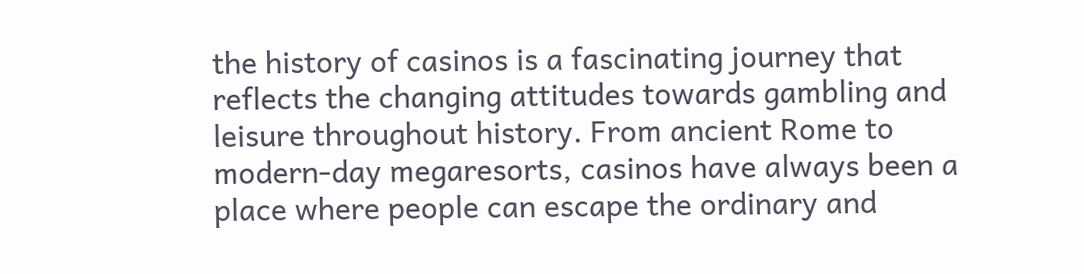the history of casinos is a fascinating journey that reflects the changing attitudes towards gambling and leisure throughout history. From ancient Rome to modern-day megaresorts, casinos have always been a place where people can escape the ordinary and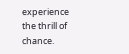experience the thrill of chance.